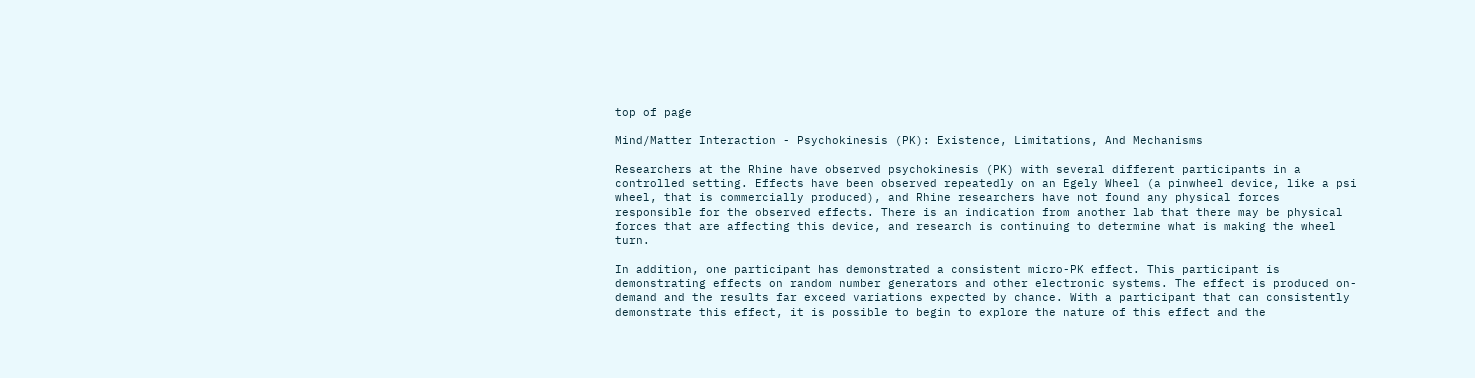top of page

Mind/Matter Interaction - Psychokinesis (PK): Existence, Limitations, And Mechanisms

Researchers at the Rhine have observed psychokinesis (PK) with several different participants in a controlled setting. Effects have been observed repeatedly on an Egely Wheel (a pinwheel device, like a psi wheel, that is commercially produced), and Rhine researchers have not found any physical forces responsible for the observed effects. There is an indication from another lab that there may be physical forces that are affecting this device, and research is continuing to determine what is making the wheel turn.

In addition, one participant has demonstrated a consistent micro-PK effect. This participant is demonstrating effects on random number generators and other electronic systems. The effect is produced on-demand and the results far exceed variations expected by chance. With a participant that can consistently demonstrate this effect, it is possible to begin to explore the nature of this effect and the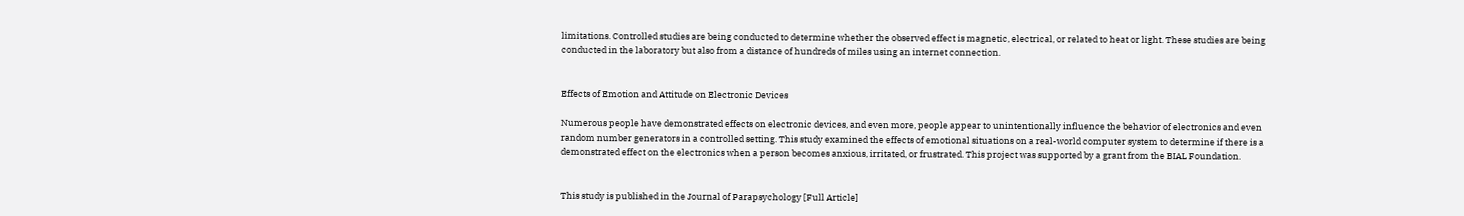limitations. Controlled studies are being conducted to determine whether the observed effect is magnetic, electrical, or related to heat or light. These studies are being conducted in the laboratory but also from a distance of hundreds of miles using an internet connection.


Effects of Emotion and Attitude on Electronic Devices

Numerous people have demonstrated effects on electronic devices, and even more, people appear to unintentionally influence the behavior of electronics and even random number generators in a controlled setting. This study examined the effects of emotional situations on a real-world computer system to determine if there is a demonstrated effect on the electronics when a person becomes anxious, irritated, or frustrated. This project was supported by a grant from the BIAL Foundation.


This study is published in the Journal of Parapsychology [Full Article]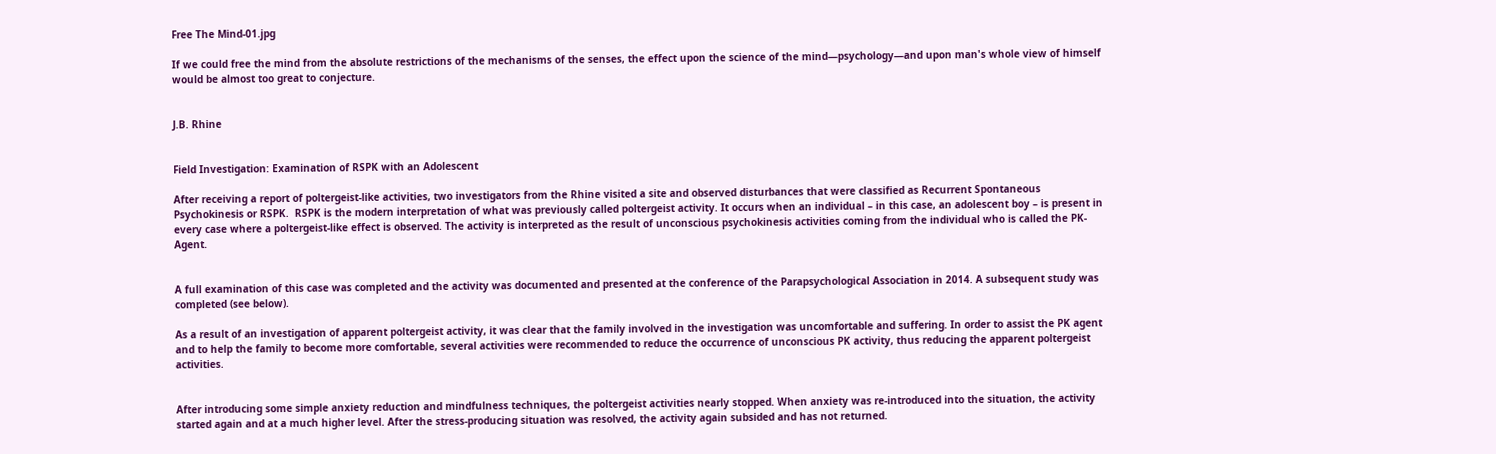Free The Mind-01.jpg

If we could free the mind from the absolute restrictions of the mechanisms of the senses, the effect upon the science of the mind—psychology—and upon man's whole view of himself would be almost too great to conjecture.


J.B. Rhine


Field Investigation: Examination of RSPK with an Adolescent

After receiving a report of poltergeist-like activities, two investigators from the Rhine visited a site and observed disturbances that were classified as Recurrent Spontaneous Psychokinesis or RSPK.  RSPK is the modern interpretation of what was previously called poltergeist activity. It occurs when an individual – in this case, an adolescent boy – is present in every case where a poltergeist-like effect is observed. The activity is interpreted as the result of unconscious psychokinesis activities coming from the individual who is called the PK-Agent.


A full examination of this case was completed and the activity was documented and presented at the conference of the Parapsychological Association in 2014. A subsequent study was completed (see below).

As a result of an investigation of apparent poltergeist activity, it was clear that the family involved in the investigation was uncomfortable and suffering. In order to assist the PK agent and to help the family to become more comfortable, several activities were recommended to reduce the occurrence of unconscious PK activity, thus reducing the apparent poltergeist activities.


After introducing some simple anxiety reduction and mindfulness techniques, the poltergeist activities nearly stopped. When anxiety was re-introduced into the situation, the activity started again and at a much higher level. After the stress-producing situation was resolved, the activity again subsided and has not returned.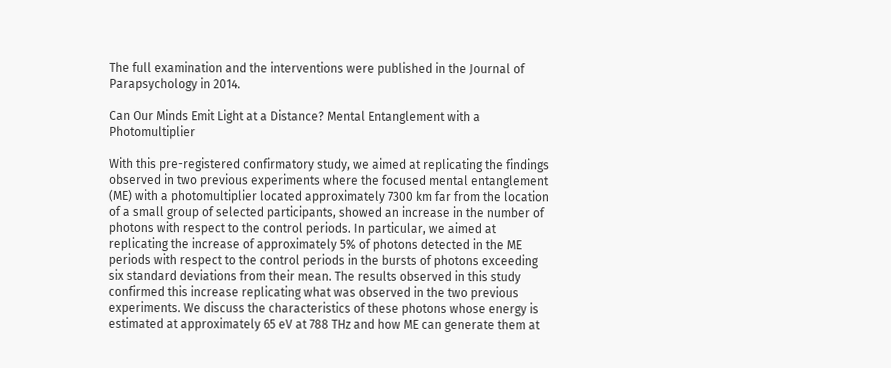The full examination and the interventions were published in the Journal of Parapsychology in 2014.

Can Our Minds Emit Light at a Distance? Mental Entanglement with a Photomultiplier

With this pre-registered confirmatory study, we aimed at replicating the findings observed in two previous experiments where the focused mental entanglement (ME) with a photomultiplier located approximately 7300 km far from the location of a small group of selected participants, showed an increase in the number of photons with respect to the control periods. In particular, we aimed at replicating the increase of approximately 5% of photons detected in the ME periods with respect to the control periods in the bursts of photons exceeding six standard deviations from their mean. The results observed in this study confirmed this increase replicating what was observed in the two previous experiments. We discuss the characteristics of these photons whose energy is estimated at approximately 65 eV at 788 THz and how ME can generate them at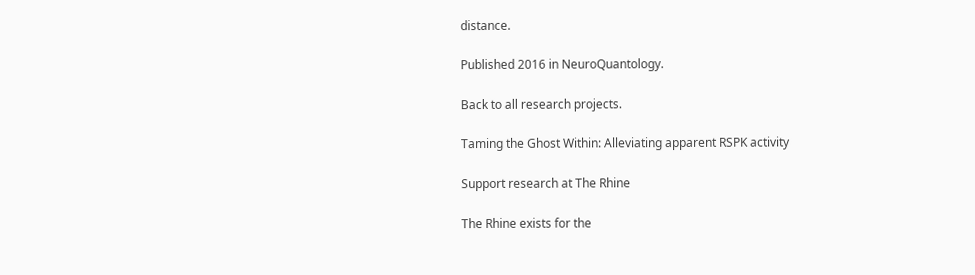distance.

Published 2016 in NeuroQuantology.

Back to all research projects.

Taming the Ghost Within: Alleviating apparent RSPK activity

Support research at The Rhine

The Rhine exists for the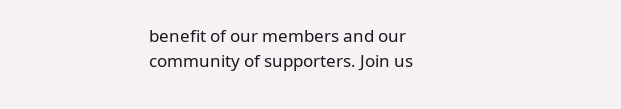benefit of our members and our community of supporters. Join us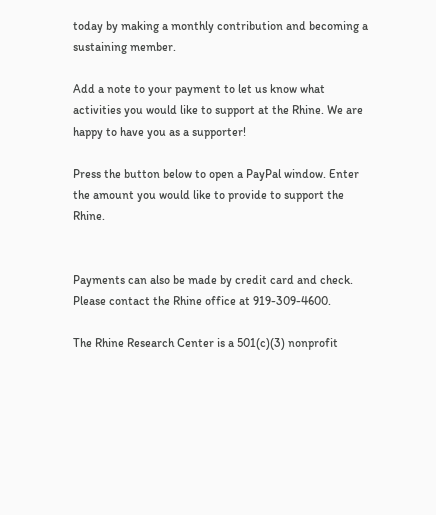today by making a monthly contribution and becoming a sustaining member.

Add a note to your payment to let us know what activities you would like to support at the Rhine. We are happy to have you as a supporter!

Press the button below to open a PayPal window. Enter the amount you would like to provide to support the Rhine.


Payments can also be made by credit card and check. Please contact the Rhine office at 919-309-4600.

The Rhine Research Center is a 501(c)(3) nonprofit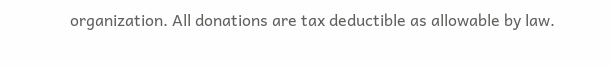organization. All donations are tax deductible as allowable by law.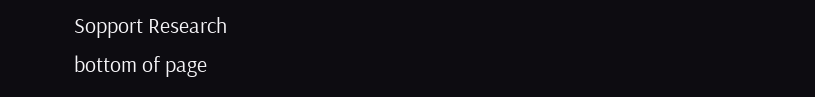Sopport Research
bottom of page